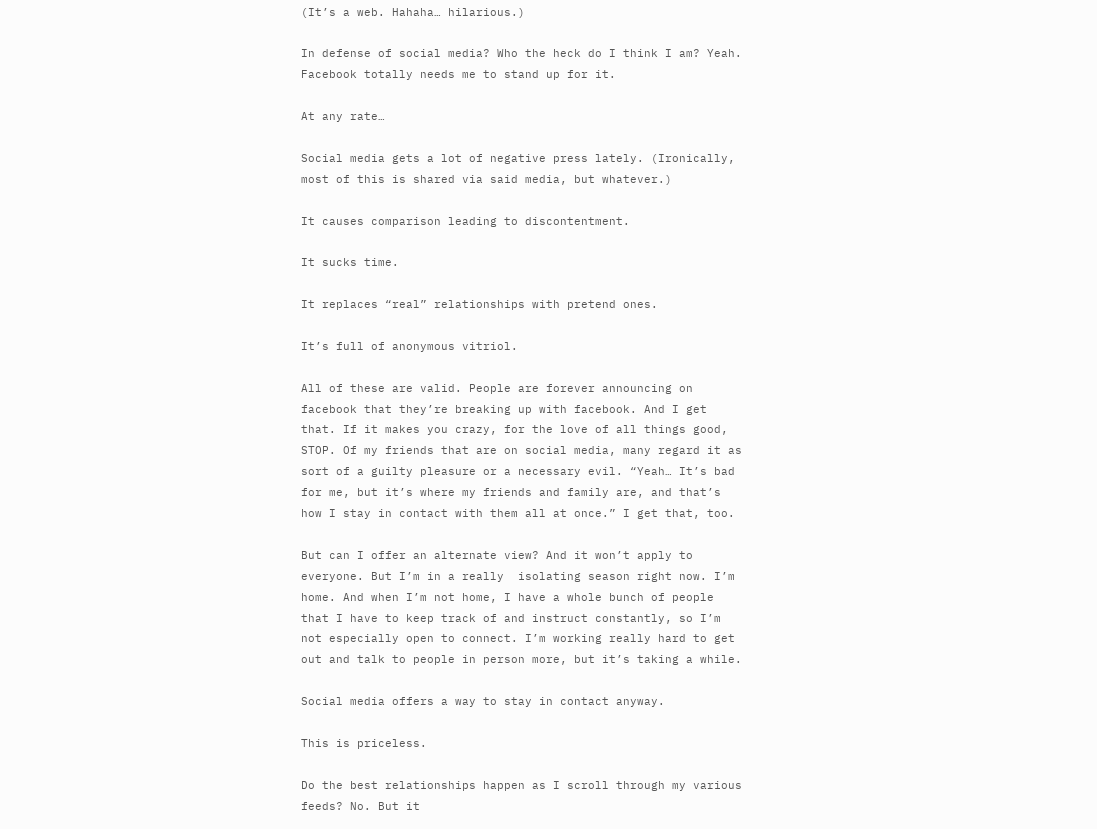(It’s a web. Hahaha… hilarious.)

In defense of social media? Who the heck do I think I am? Yeah. Facebook totally needs me to stand up for it.

At any rate…

Social media gets a lot of negative press lately. (Ironically, most of this is shared via said media, but whatever.)

It causes comparison leading to discontentment.

It sucks time.

It replaces “real” relationships with pretend ones.

It’s full of anonymous vitriol.

All of these are valid. People are forever announcing on facebook that they’re breaking up with facebook. And I get that. If it makes you crazy, for the love of all things good, STOP. Of my friends that are on social media, many regard it as sort of a guilty pleasure or a necessary evil. “Yeah… It’s bad for me, but it’s where my friends and family are, and that’s how I stay in contact with them all at once.” I get that, too.

But can I offer an alternate view? And it won’t apply to everyone. But I’m in a really  isolating season right now. I’m home. And when I’m not home, I have a whole bunch of people that I have to keep track of and instruct constantly, so I’m not especially open to connect. I’m working really hard to get out and talk to people in person more, but it’s taking a while.

Social media offers a way to stay in contact anyway.

This is priceless.

Do the best relationships happen as I scroll through my various feeds? No. But it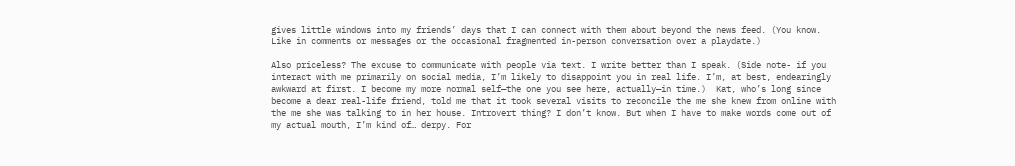gives little windows into my friends’ days that I can connect with them about beyond the news feed. (You know. Like in comments or messages or the occasional fragmented in-person conversation over a playdate.)

Also priceless? The excuse to communicate with people via text. I write better than I speak. (Side note- if you interact with me primarily on social media, I’m likely to disappoint you in real life. I’m, at best, endearingly awkward at first. I become my more normal self—the one you see here, actually—in time.)  Kat, who’s long since become a dear real-life friend, told me that it took several visits to reconcile the me she knew from online with the me she was talking to in her house. Introvert thing? I don’t know. But when I have to make words come out of my actual mouth, I’m kind of… derpy. For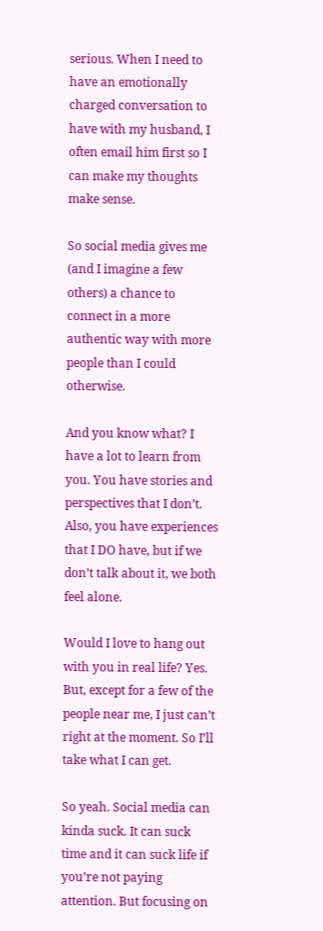serious. When I need to have an emotionally charged conversation to have with my husband, I often email him first so I can make my thoughts make sense.

So social media gives me (and I imagine a few others) a chance to connect in a more authentic way with more people than I could otherwise.

And you know what? I have a lot to learn from you. You have stories and perspectives that I don’t. Also, you have experiences that I DO have, but if we don’t talk about it, we both feel alone.

Would I love to hang out with you in real life? Yes. But, except for a few of the people near me, I just can’t right at the moment. So I’ll take what I can get.

So yeah. Social media can kinda suck. It can suck time and it can suck life if you’re not paying attention. But focusing on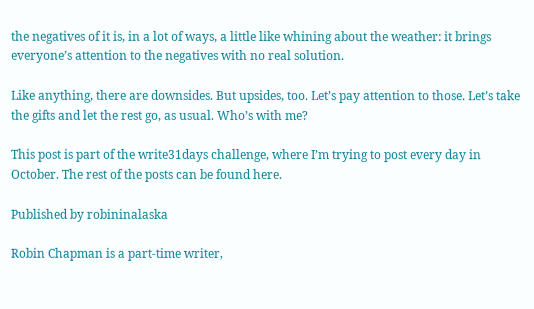the negatives of it is, in a lot of ways, a little like whining about the weather: it brings everyone’s attention to the negatives with no real solution.

Like anything, there are downsides. But upsides, too. Let’s pay attention to those. Let’s take the gifts and let the rest go, as usual. Who’s with me?

This post is part of the write31days challenge, where I’m trying to post every day in October. The rest of the posts can be found here.

Published by robininalaska

Robin Chapman is a part-time writer,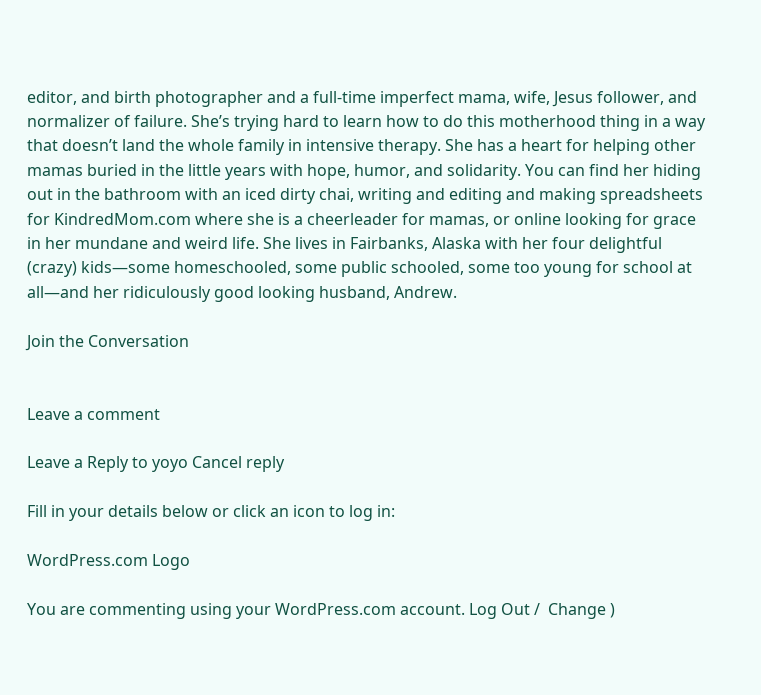editor, and birth photographer and a full-time imperfect mama, wife, Jesus follower, and normalizer of failure. She’s trying hard to learn how to do this motherhood thing in a way that doesn’t land the whole family in intensive therapy. She has a heart for helping other mamas buried in the little years with hope, humor, and solidarity. You can find her hiding out in the bathroom with an iced dirty chai, writing and editing and making spreadsheets for KindredMom.com where she is a cheerleader for mamas, or online looking for grace in her mundane and weird life. She lives in Fairbanks, Alaska with her four delightful (crazy) kids—some homeschooled, some public schooled, some too young for school at all—and her ridiculously good looking husband, Andrew.

Join the Conversation


Leave a comment

Leave a Reply to yoyo Cancel reply

Fill in your details below or click an icon to log in:

WordPress.com Logo

You are commenting using your WordPress.com account. Log Out /  Change )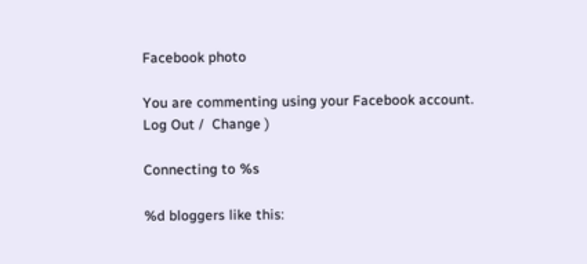Facebook photo

You are commenting using your Facebook account. Log Out /  Change )

Connecting to %s

%d bloggers like this: